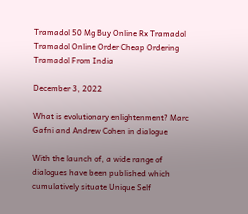Tramadol 50 Mg Buy Online Rx Tramadol Tramadol Online Order Cheap Ordering Tramadol From India

December 3, 2022

What is evolutionary enlightenment? Marc Gafni and Andrew Cohen in dialogue

With the launch of, a wide range of dialogues have been published which cumulatively situate Unique Self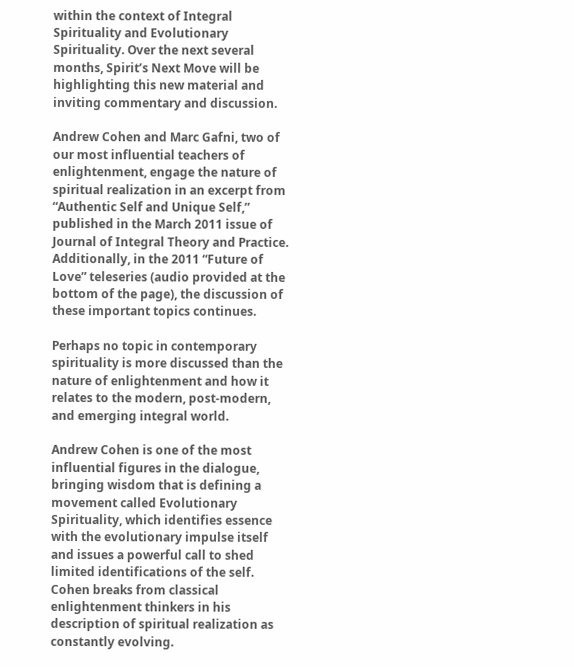within the context of Integral Spirituality and Evolutionary Spirituality. Over the next several months, Spirit’s Next Move will be highlighting this new material and inviting commentary and discussion.

Andrew Cohen and Marc Gafni, two of our most influential teachers of enlightenment, engage the nature of spiritual realization in an excerpt from “Authentic Self and Unique Self,” published in the March 2011 issue of Journal of Integral Theory and Practice. Additionally, in the 2011 “Future of Love” teleseries (audio provided at the bottom of the page), the discussion of these important topics continues.

Perhaps no topic in contemporary spirituality is more discussed than the nature of enlightenment and how it relates to the modern, post-modern, and emerging integral world.

Andrew Cohen is one of the most influential figures in the dialogue, bringing wisdom that is defining a movement called Evolutionary Spirituality, which identifies essence with the evolutionary impulse itself and issues a powerful call to shed limited identifications of the self. Cohen breaks from classical enlightenment thinkers in his description of spiritual realization as constantly evolving.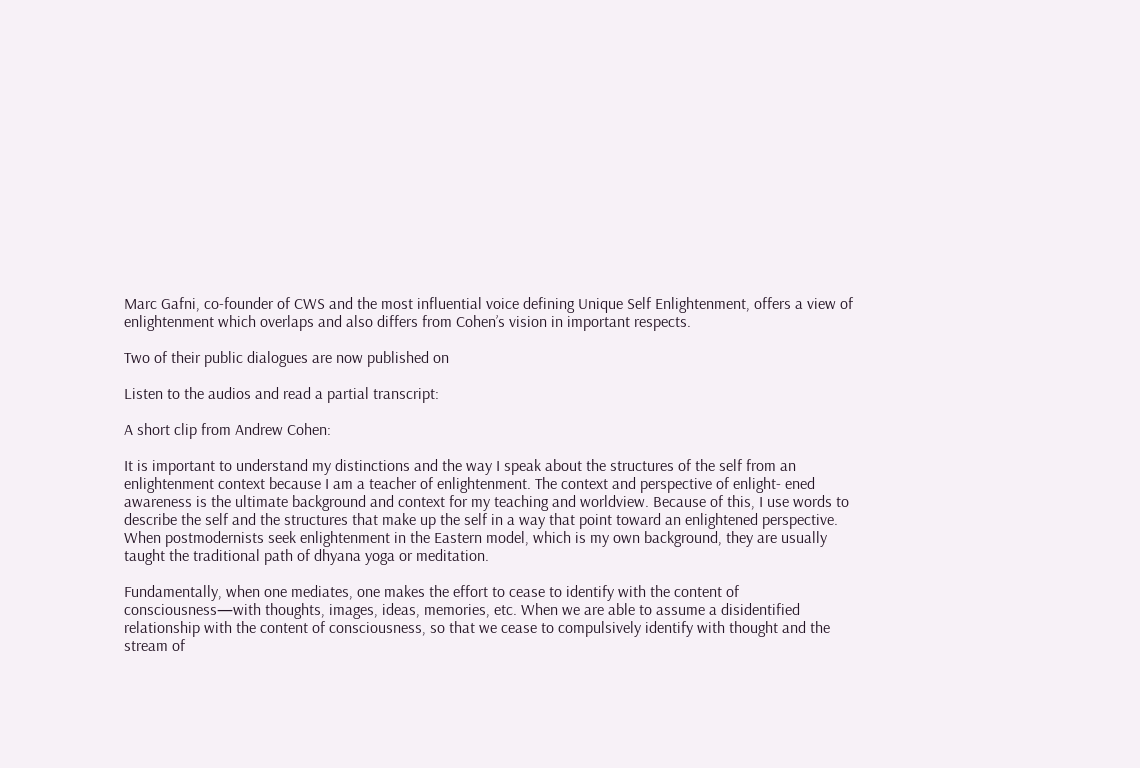Marc Gafni, co-founder of CWS and the most influential voice defining Unique Self Enlightenment, offers a view of enlightenment which overlaps and also differs from Cohen’s vision in important respects.

Two of their public dialogues are now published on

Listen to the audios and read a partial transcript:

A short clip from Andrew Cohen:

It is important to understand my distinctions and the way I speak about the structures of the self from an enlightenment context because I am a teacher of enlightenment. The context and perspective of enlight- ened awareness is the ultimate background and context for my teaching and worldview. Because of this, I use words to describe the self and the structures that make up the self in a way that point toward an enlightened perspective. When postmodernists seek enlightenment in the Eastern model, which is my own background, they are usually taught the traditional path of dhyana yoga or meditation.

Fundamentally, when one mediates, one makes the effort to cease to identify with the content of consciousness—with thoughts, images, ideas, memories, etc. When we are able to assume a disidentified relationship with the content of consciousness, so that we cease to compulsively identify with thought and the stream of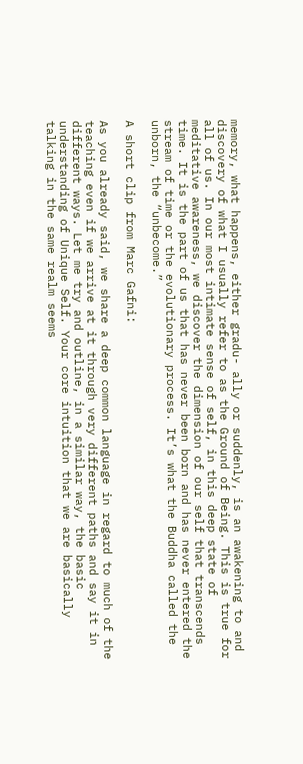memory, what happens, either gradu- ally or suddenly, is an awakening to and discovery of what I usually refer to as the Ground of Being. This is true for all of us. In our most intimate sense of self, in this deep state of meditative awareness, we discover the dimension of our self that transcends time. It is the part of us that has never been born and has never entered the stream of time or the evolutionary process. It’s what the Buddha called the unborn, the “unbecome.”

A short clip from Marc Gafni:

As you already said, we share a deep common language in regard to much of the teaching even if we arrive at it through very different paths and say it in different ways. Let me try and outline, in a similar way, the basic understanding of Unique Self. Your core intuition that we are basically talking in the same realm seems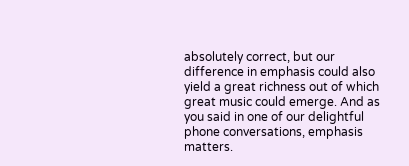absolutely correct, but our difference in emphasis could also yield a great richness out of which great music could emerge. And as you said in one of our delightful phone conversations, emphasis matters.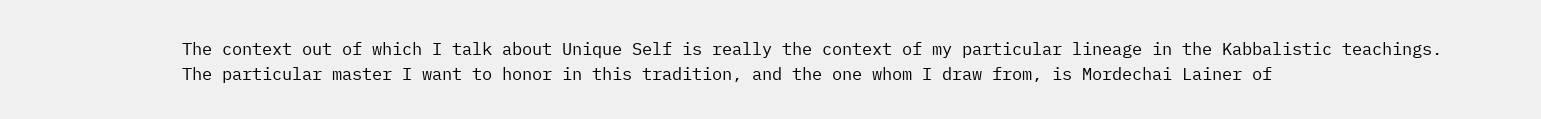The context out of which I talk about Unique Self is really the context of my particular lineage in the Kabbalistic teachings. The particular master I want to honor in this tradition, and the one whom I draw from, is Mordechai Lainer of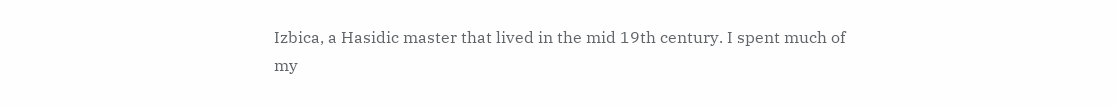Izbica, a Hasidic master that lived in the mid 19th century. I spent much of my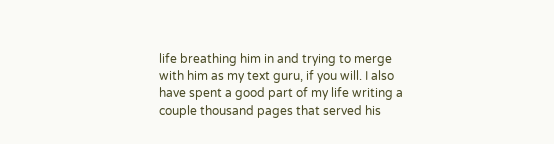life breathing him in and trying to merge with him as my text guru, if you will. I also have spent a good part of my life writing a couple thousand pages that served his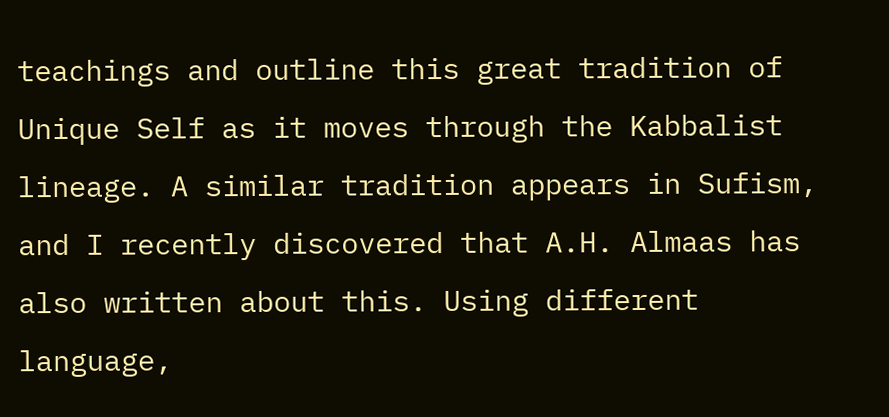teachings and outline this great tradition of Unique Self as it moves through the Kabbalist lineage. A similar tradition appears in Sufism, and I recently discovered that A.H. Almaas has also written about this. Using different language,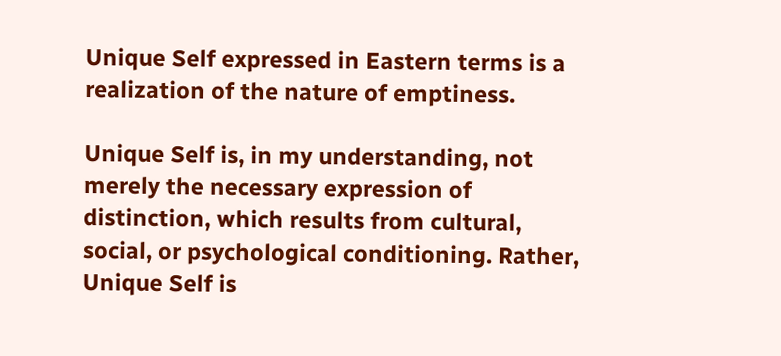Unique Self expressed in Eastern terms is a realization of the nature of emptiness.

Unique Self is, in my understanding, not merely the necessary expression of distinction, which results from cultural, social, or psychological conditioning. Rather, Unique Self is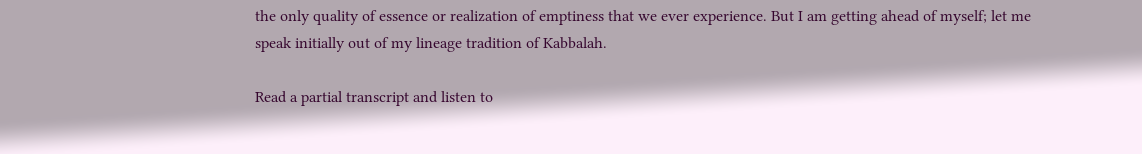the only quality of essence or realization of emptiness that we ever experience. But I am getting ahead of myself; let me speak initially out of my lineage tradition of Kabbalah.

Read a partial transcript and listen to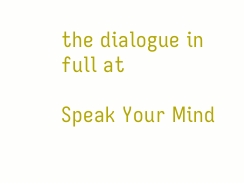the dialogue in full at

Speak Your Mind